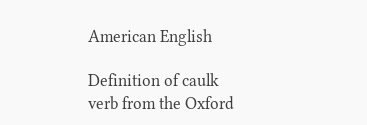American English

Definition of caulk verb from the Oxford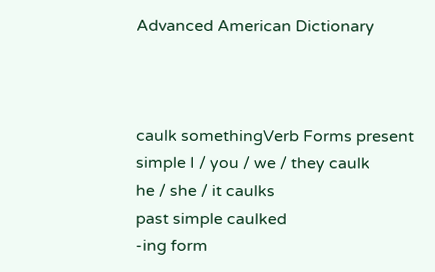Advanced American Dictionary



caulk somethingVerb Forms present simple I / you / we / they caulk
he / she / it caulks
past simple caulked
-ing form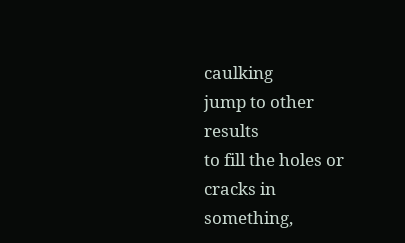caulking
jump to other results
to fill the holes or cracks in something,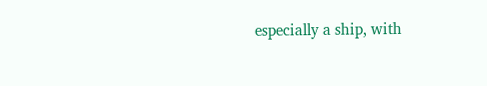especially a ship, with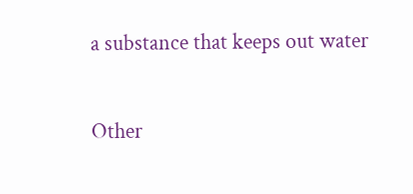a substance that keeps out water

Other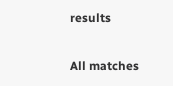results

All matches